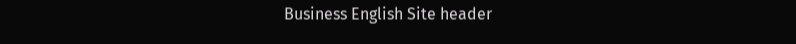Business English Site header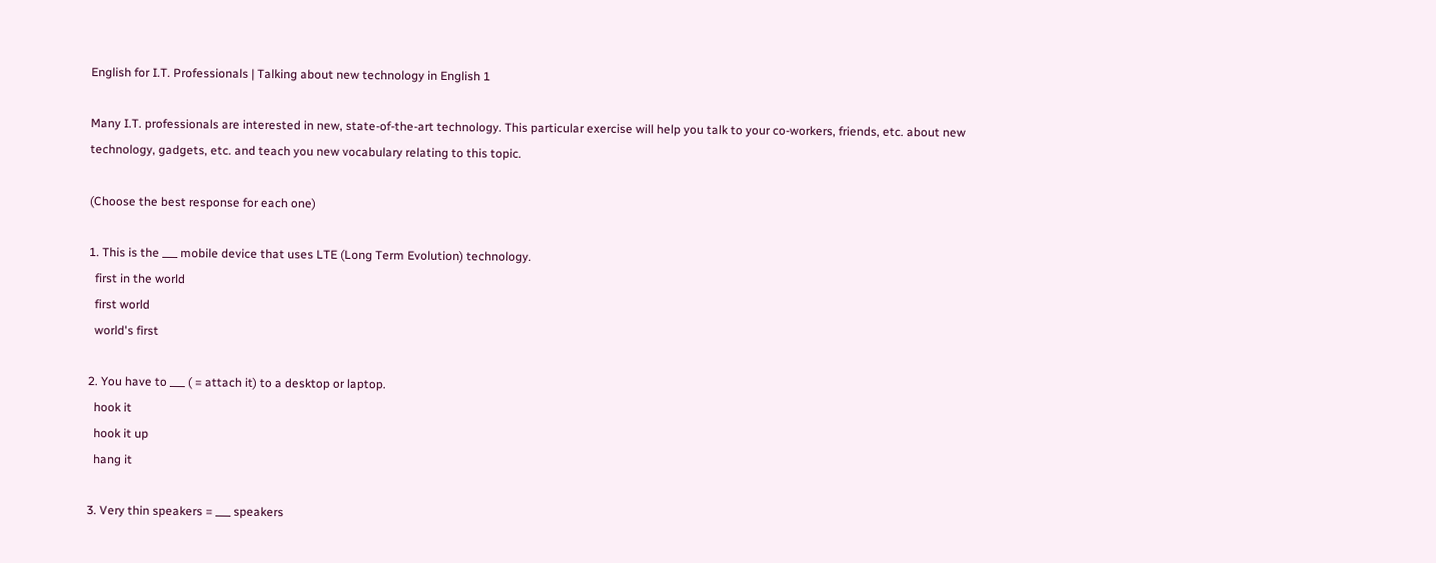English for I.T. Professionals | Talking about new technology in English 1

Many I.T. professionals are interested in new, state-of-the-art technology. This particular exercise will help you talk to your co-workers, friends, etc. about new technology, gadgets, etc. and teach you new vocabulary relating to this topic.

(Choose the best response for each one)

1. This is the ___ mobile device that uses LTE (Long Term Evolution) technology.
  first in the world
  first world
  world's first

2. You have to ___ ( = attach it) to a desktop or laptop.
  hook it
  hook it up
  hang it

3. Very thin speakers = ___ speakers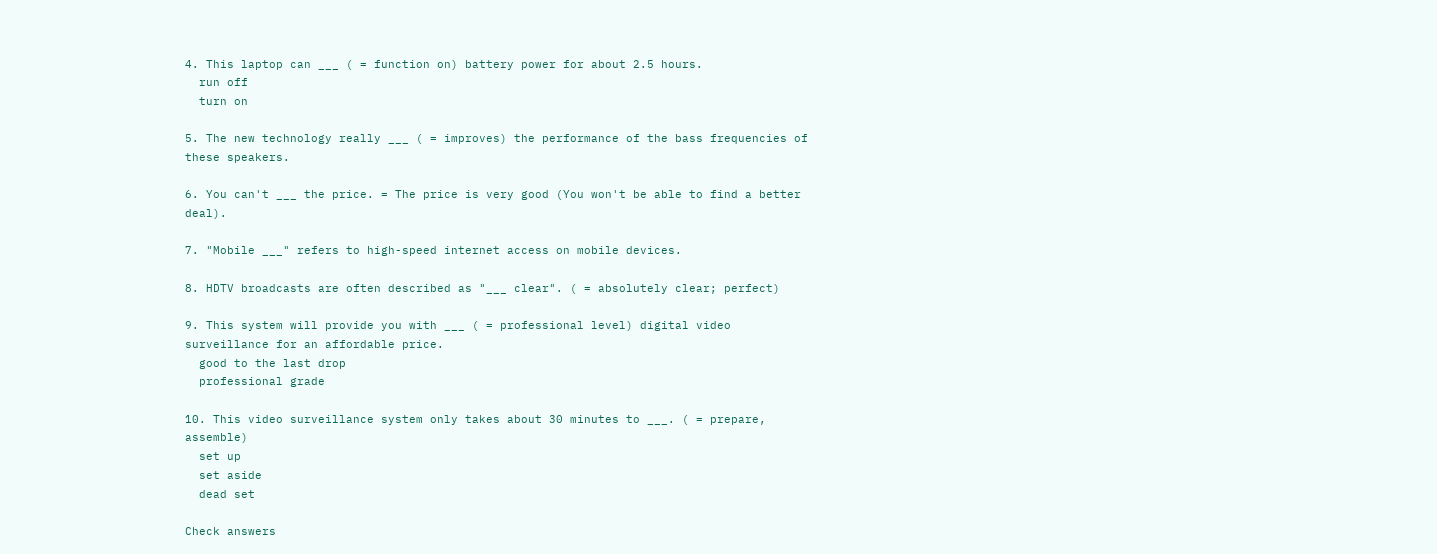4. This laptop can ___ ( = function on) battery power for about 2.5 hours.
  run off
  turn on

5. The new technology really ___ ( = improves) the performance of the bass frequencies of these speakers.

6. You can't ___ the price. = The price is very good (You won't be able to find a better deal).

7. "Mobile ___" refers to high-speed internet access on mobile devices.

8. HDTV broadcasts are often described as "___ clear". ( = absolutely clear; perfect)

9. This system will provide you with ___ ( = professional level) digital video surveillance for an affordable price.
  good to the last drop
  professional grade

10. This video surveillance system only takes about 30 minutes to ___. ( = prepare, assemble)
  set up
  set aside
  dead set

Check answers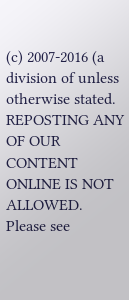(c) 2007-2016 (a division of unless otherwise stated. REPOSTING ANY OF OUR CONTENT ONLINE IS NOT ALLOWED. Please see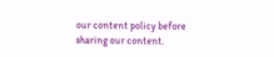our content policy before sharing our content.